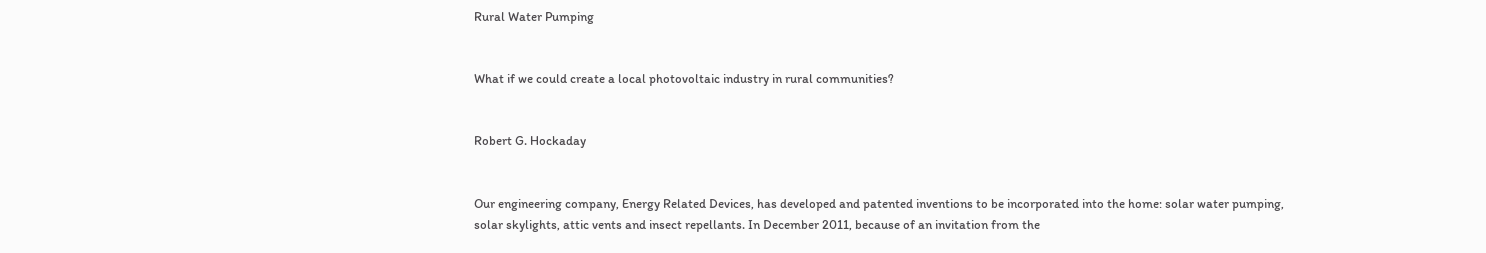Rural Water Pumping


What if we could create a local photovoltaic industry in rural communities?


Robert G. Hockaday


Our engineering company, Energy Related Devices, has developed and patented inventions to be incorporated into the home: solar water pumping, solar skylights, attic vents and insect repellants. In December 2011, because of an invitation from the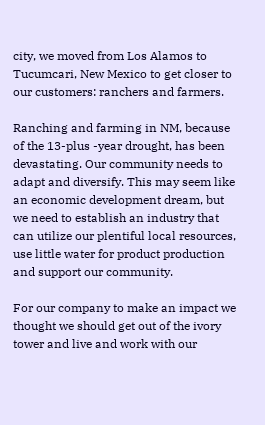city, we moved from Los Alamos to Tucumcari, New Mexico to get closer to our customers: ranchers and farmers.

Ranching and farming in NM, because of the 13-plus -year drought, has been devastating. Our community needs to adapt and diversify. This may seem like an economic development dream, but we need to establish an industry that can utilize our plentiful local resources, use little water for product production and support our community.

For our company to make an impact we thought we should get out of the ivory tower and live and work with our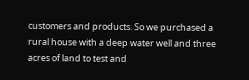customers and products. So we purchased a rural house with a deep water well and three acres of land to test and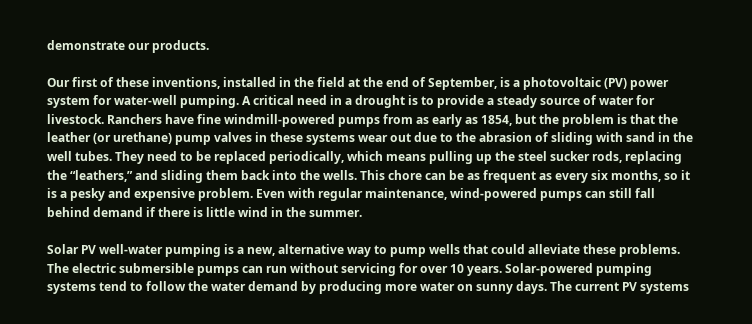demonstrate our products.

Our first of these inventions, installed in the field at the end of September, is a photovoltaic (PV) power system for water-well pumping. A critical need in a drought is to provide a steady source of water for livestock. Ranchers have fine windmill-powered pumps from as early as 1854, but the problem is that the leather (or urethane) pump valves in these systems wear out due to the abrasion of sliding with sand in the well tubes. They need to be replaced periodically, which means pulling up the steel sucker rods, replacing the “leathers,” and sliding them back into the wells. This chore can be as frequent as every six months, so it is a pesky and expensive problem. Even with regular maintenance, wind-powered pumps can still fall behind demand if there is little wind in the summer.

Solar PV well-water pumping is a new, alternative way to pump wells that could alleviate these problems. The electric submersible pumps can run without servicing for over 10 years. Solar-powered pumping systems tend to follow the water demand by producing more water on sunny days. The current PV systems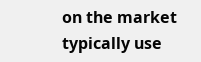on the market typically use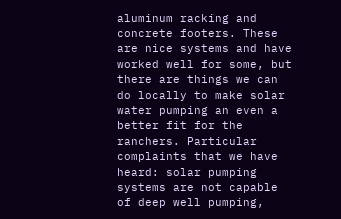aluminum racking and concrete footers. These are nice systems and have worked well for some, but there are things we can do locally to make solar water pumping an even a better fit for the ranchers. Particular complaints that we have heard: solar pumping systems are not capable of deep well pumping,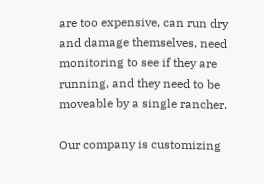are too expensive, can run dry and damage themselves, need monitoring to see if they are running, and they need to be moveable by a single rancher.

Our company is customizing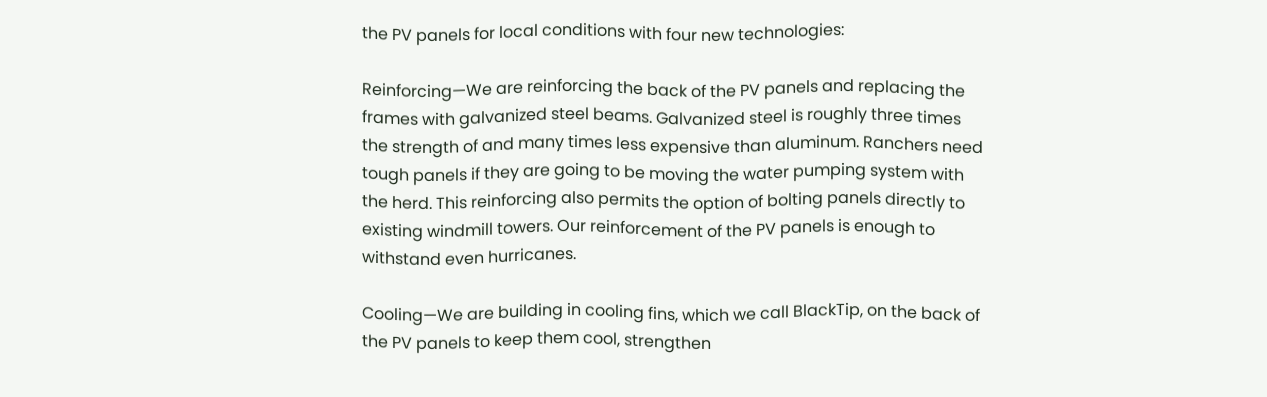the PV panels for local conditions with four new technologies:

Reinforcing—We are reinforcing the back of the PV panels and replacing the frames with galvanized steel beams. Galvanized steel is roughly three times the strength of and many times less expensive than aluminum. Ranchers need tough panels if they are going to be moving the water pumping system with the herd. This reinforcing also permits the option of bolting panels directly to existing windmill towers. Our reinforcement of the PV panels is enough to withstand even hurricanes.

Cooling—We are building in cooling fins, which we call BlackTip, on the back of the PV panels to keep them cool, strengthen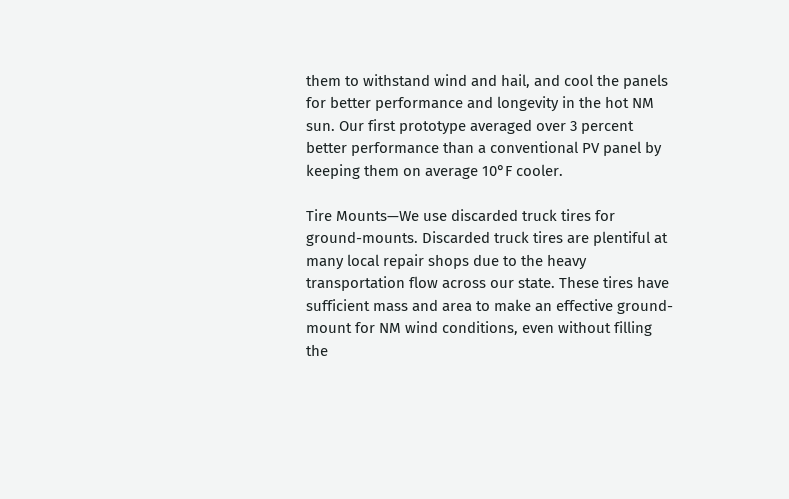them to withstand wind and hail, and cool the panels for better performance and longevity in the hot NM sun. Our first prototype averaged over 3 percent better performance than a conventional PV panel by keeping them on average 10°F cooler.

Tire Mounts—We use discarded truck tires for ground-mounts. Discarded truck tires are plentiful at many local repair shops due to the heavy transportation flow across our state. These tires have sufficient mass and area to make an effective ground-mount for NM wind conditions, even without filling the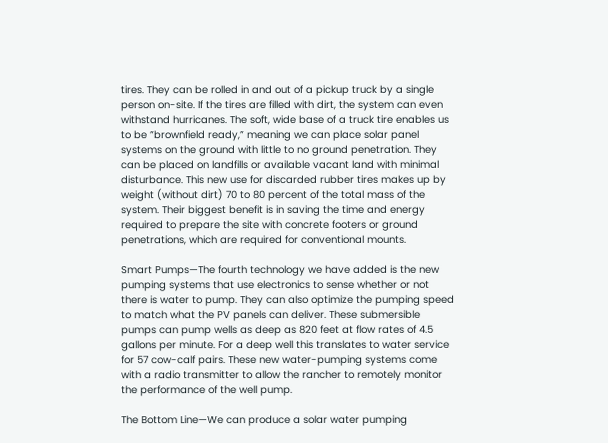tires. They can be rolled in and out of a pickup truck by a single person on-site. If the tires are filled with dirt, the system can even withstand hurricanes. The soft, wide base of a truck tire enables us to be ”brownfield ready,” meaning we can place solar panel systems on the ground with little to no ground penetration. They can be placed on landfills or available vacant land with minimal disturbance. This new use for discarded rubber tires makes up by weight (without dirt) 70 to 80 percent of the total mass of the system. Their biggest benefit is in saving the time and energy required to prepare the site with concrete footers or ground penetrations, which are required for conventional mounts.

Smart Pumps—The fourth technology we have added is the new pumping systems that use electronics to sense whether or not there is water to pump. They can also optimize the pumping speed to match what the PV panels can deliver. These submersible pumps can pump wells as deep as 820 feet at flow rates of 4.5 gallons per minute. For a deep well this translates to water service for 57 cow-calf pairs. These new water-pumping systems come with a radio transmitter to allow the rancher to remotely monitor the performance of the well pump.

The Bottom Line—We can produce a solar water pumping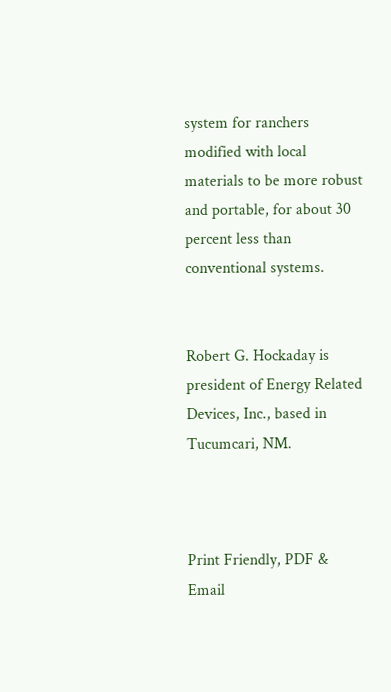system for ranchers modified with local materials to be more robust and portable, for about 30 percent less than conventional systems.


Robert G. Hockaday is president of Energy Related Devices, Inc., based in Tucumcari, NM.



Print Friendly, PDF & Email